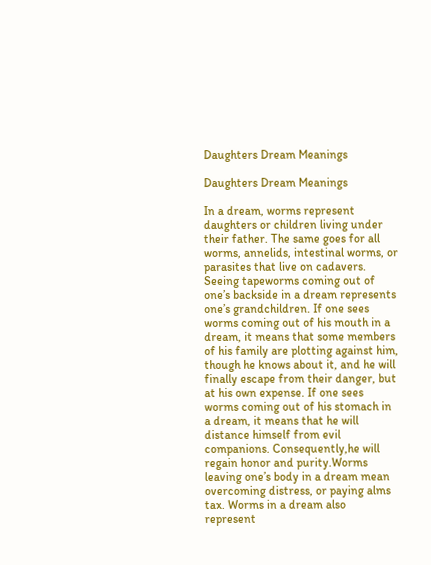Daughters Dream Meanings

Daughters Dream Meanings

In a dream, worms represent daughters or children living under their father. The same goes for all worms, annelids, intestinal worms, or parasites that live on cadavers. Seeing tapeworms coming out of one’s backside in a dream represents one’s grandchildren. If one sees worms coming out of his mouth in a dream, it means that some members of his family are plotting against him, though he knows about it, and he will finally escape from their danger, but at his own expense. If one sees worms coming out of his stomach in a dream, it means that he will distance himself from evil companions. Consequently,he will regain honor and purity.Worms leaving one’s body in a dream mean overcoming distress, or paying alms tax. Worms in a dream also represent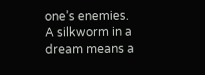one’s enemies. A silkworm in a dream means a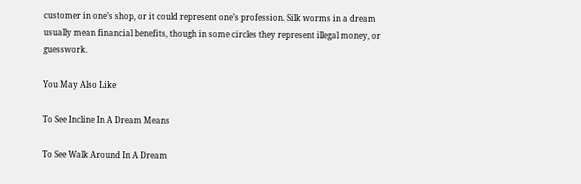customer in one’s shop, or it could represent one’s profession. Silk worms in a dream usually mean financial benefits, though in some circles they represent illegal money, or guesswork.

You May Also Like

To See Incline In A Dream Means

To See Walk Around In A Dream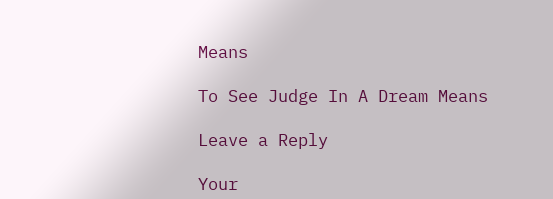Means

To See Judge In A Dream Means

Leave a Reply

Your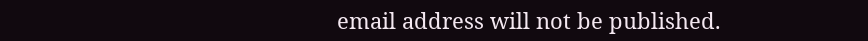email address will not be published.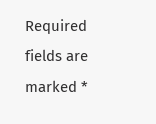Required fields are marked *